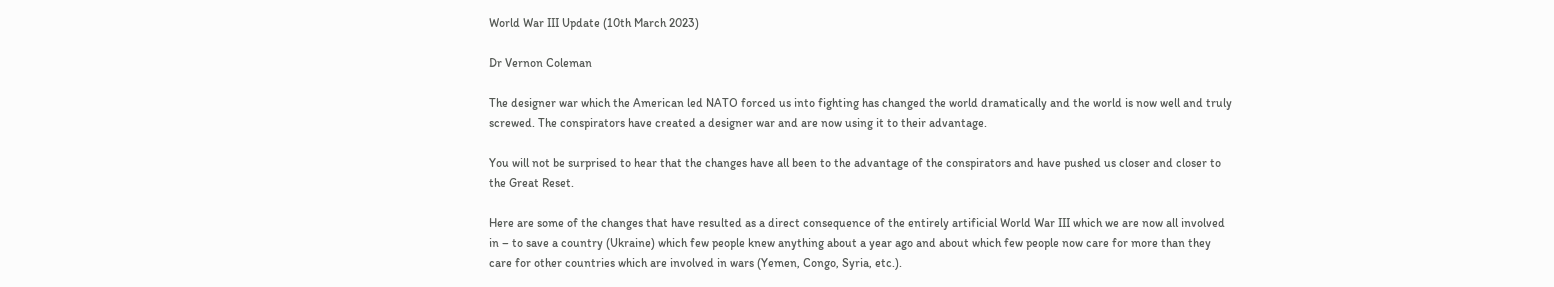World War III Update (10th March 2023)

Dr Vernon Coleman

The designer war which the American led NATO forced us into fighting has changed the world dramatically and the world is now well and truly screwed. The conspirators have created a designer war and are now using it to their advantage.

You will not be surprised to hear that the changes have all been to the advantage of the conspirators and have pushed us closer and closer to the Great Reset.

Here are some of the changes that have resulted as a direct consequence of the entirely artificial World War III which we are now all involved in – to save a country (Ukraine) which few people knew anything about a year ago and about which few people now care for more than they care for other countries which are involved in wars (Yemen, Congo, Syria, etc.).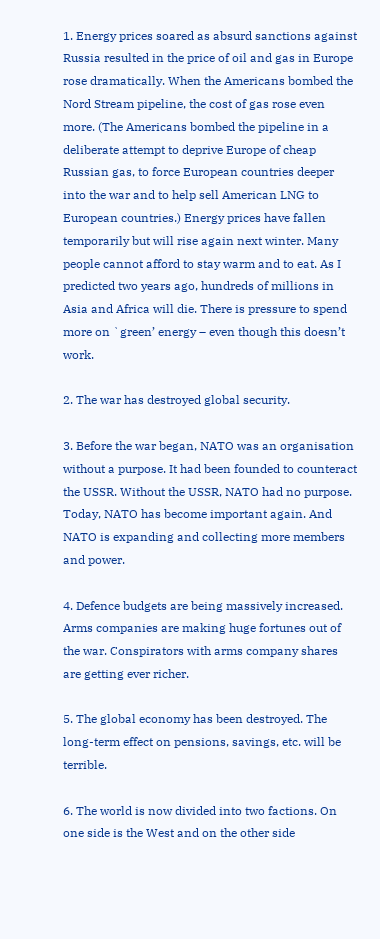1. Energy prices soared as absurd sanctions against Russia resulted in the price of oil and gas in Europe rose dramatically. When the Americans bombed the Nord Stream pipeline, the cost of gas rose even more. (The Americans bombed the pipeline in a deliberate attempt to deprive Europe of cheap Russian gas, to force European countries deeper into the war and to help sell American LNG to European countries.) Energy prices have fallen temporarily but will rise again next winter. Many people cannot afford to stay warm and to eat. As I predicted two years ago, hundreds of millions in Asia and Africa will die. There is pressure to spend more on `green’ energy – even though this doesn’t work.

2. The war has destroyed global security.

3. Before the war began, NATO was an organisation without a purpose. It had been founded to counteract the USSR. Without the USSR, NATO had no purpose. Today, NATO has become important again. And NATO is expanding and collecting more members and power.

4. Defence budgets are being massively increased. Arms companies are making huge fortunes out of the war. Conspirators with arms company shares are getting ever richer.

5. The global economy has been destroyed. The long-term effect on pensions, savings, etc. will be terrible.

6. The world is now divided into two factions. On one side is the West and on the other side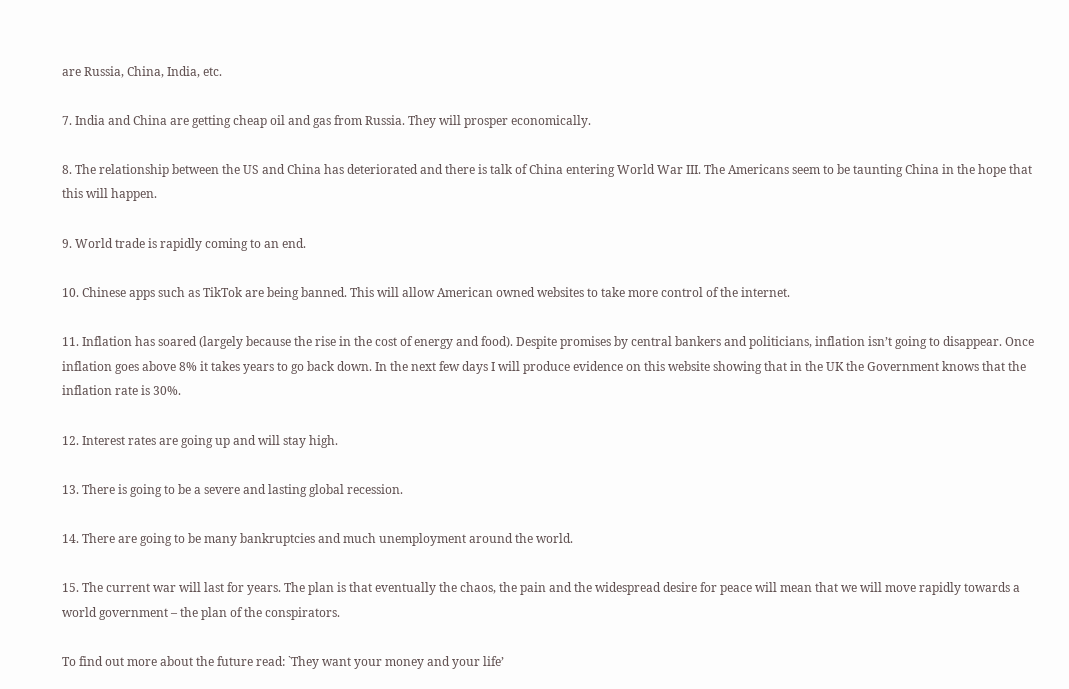are Russia, China, India, etc.

7. India and China are getting cheap oil and gas from Russia. They will prosper economically.

8. The relationship between the US and China has deteriorated and there is talk of China entering World War III. The Americans seem to be taunting China in the hope that this will happen.

9. World trade is rapidly coming to an end.

10. Chinese apps such as TikTok are being banned. This will allow American owned websites to take more control of the internet.

11. Inflation has soared (largely because the rise in the cost of energy and food). Despite promises by central bankers and politicians, inflation isn’t going to disappear. Once inflation goes above 8% it takes years to go back down. In the next few days I will produce evidence on this website showing that in the UK the Government knows that the inflation rate is 30%.

12. Interest rates are going up and will stay high.

13. There is going to be a severe and lasting global recession.

14. There are going to be many bankruptcies and much unemployment around the world.

15. The current war will last for years. The plan is that eventually the chaos, the pain and the widespread desire for peace will mean that we will move rapidly towards a world government – the plan of the conspirators.

To find out more about the future read: `They want your money and your life’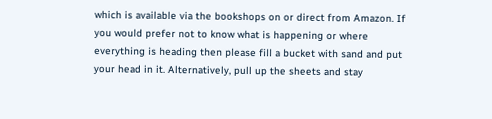which is available via the bookshops on or direct from Amazon. If you would prefer not to know what is happening or where everything is heading then please fill a bucket with sand and put your head in it. Alternatively, pull up the sheets and stay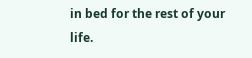in bed for the rest of your life.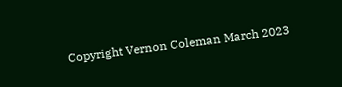Copyright Vernon Coleman March 2023